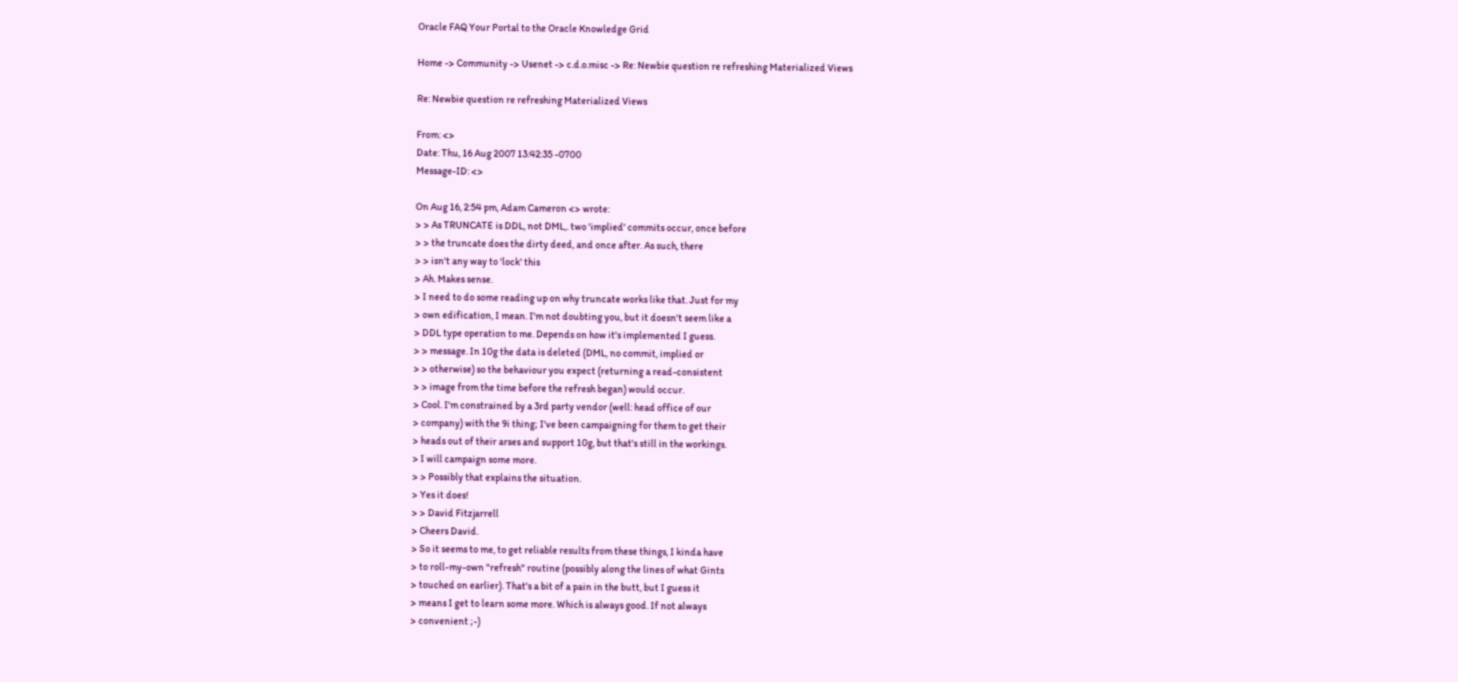Oracle FAQ Your Portal to the Oracle Knowledge Grid

Home -> Community -> Usenet -> c.d.o.misc -> Re: Newbie question re refreshing Materialized Views

Re: Newbie question re refreshing Materialized Views

From: <>
Date: Thu, 16 Aug 2007 13:42:35 -0700
Message-ID: <>

On Aug 16, 2:54 pm, Adam Cameron <> wrote:
> > As TRUNCATE is DDL, not DML,. two 'implied' commits occur, once before
> > the truncate does the dirty deed, and once after. As such, there
> > isn't any way to 'lock' this
> Ah. Makes sense.
> I need to do some reading up on why truncate works like that. Just for my
> own edification, I mean. I'm not doubting you, but it doesn't seem like a
> DDL type operation to me. Depends on how it's implemented I guess.
> > message. In 10g the data is deleted (DML, no commit, implied or
> > otherwise) so the behaviour you expect (returning a read-consistent
> > image from the time before the refresh began) would occur.
> Cool. I'm constrained by a 3rd party vendor (well: head office of our
> company) with the 9i thing; I've been campaigning for them to get their
> heads out of their arses and support 10g, but that's still in the workings.
> I will campaign some more.
> > Possibly that explains the situation.
> Yes it does!
> > David Fitzjarrell
> Cheers David.
> So it seems to me, to get reliable results from these things, I kinda have
> to roll-my-own "refresh" routine (possibly along the lines of what Gints
> touched on earlier). That's a bit of a pain in the butt, but I guess it
> means I get to learn some more. Which is always good. If not always
> convenient ;-)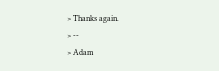> Thanks again.
> --
> Adam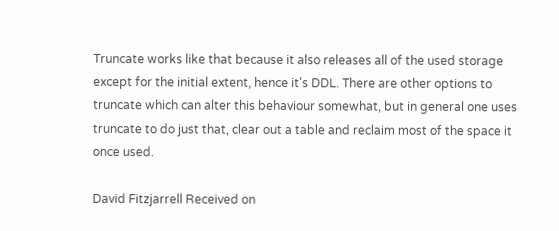Truncate works like that because it also releases all of the used storage except for the initial extent, hence it's DDL. There are other options to truncate which can alter this behaviour somewhat, but in general one uses truncate to do just that, clear out a table and reclaim most of the space it once used.

David Fitzjarrell Received on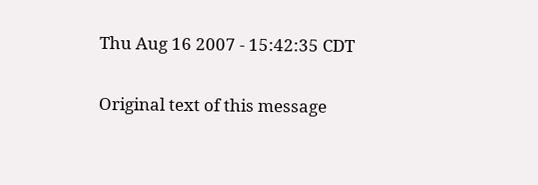Thu Aug 16 2007 - 15:42:35 CDT

Original text of this message